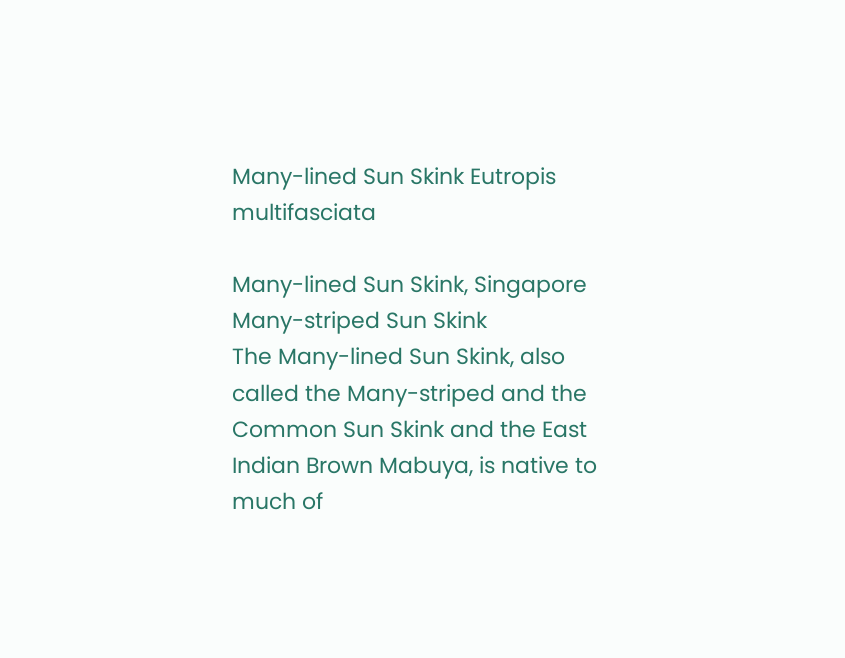Many-lined Sun Skink Eutropis multifasciata

Many-lined Sun Skink, Singapore
Many-striped Sun Skink
The Many-lined Sun Skink, also called the Many-striped and the Common Sun Skink and the East Indian Brown Mabuya, is native to much of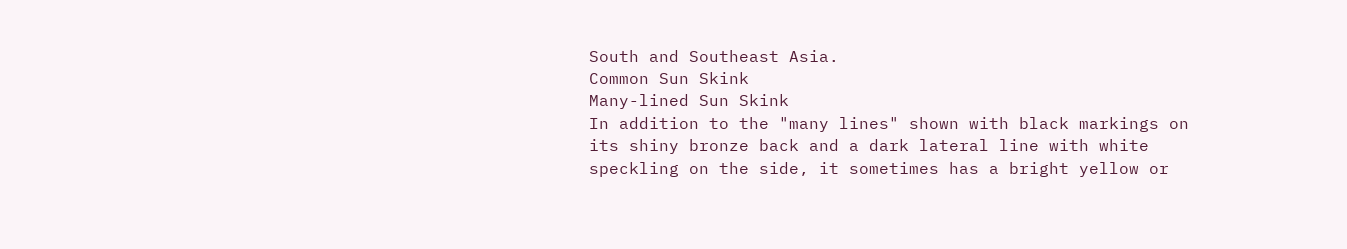South and Southeast Asia.
Common Sun Skink
Many-lined Sun Skink
In addition to the "many lines" shown with black markings on its shiny bronze back and a dark lateral line with white speckling on the side, it sometimes has a bright yellow or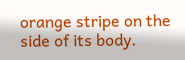orange stripe on the side of its body.